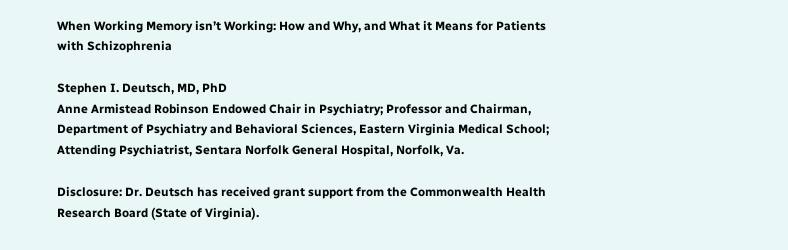When Working Memory isn’t Working: How and Why, and What it Means for Patients with Schizophrenia

Stephen I. Deutsch, MD, PhD
Anne Armistead Robinson Endowed Chair in Psychiatry; Professor and Chairman, Department of Psychiatry and Behavioral Sciences, Eastern Virginia Medical School; Attending Psychiatrist, Sentara Norfolk General Hospital, Norfolk, Va.

Disclosure: Dr. Deutsch has received grant support from the Commonwealth Health Research Board (State of Virginia).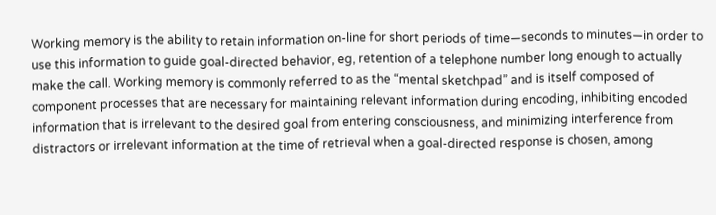Working memory is the ability to retain information on-line for short periods of time—seconds to minutes—in order to use this information to guide goal-directed behavior, eg, retention of a telephone number long enough to actually make the call. Working memory is commonly referred to as the “mental sketchpad” and is itself composed of component processes that are necessary for maintaining relevant information during encoding, inhibiting encoded information that is irrelevant to the desired goal from entering consciousness, and minimizing interference from distractors or irrelevant information at the time of retrieval when a goal-directed response is chosen, among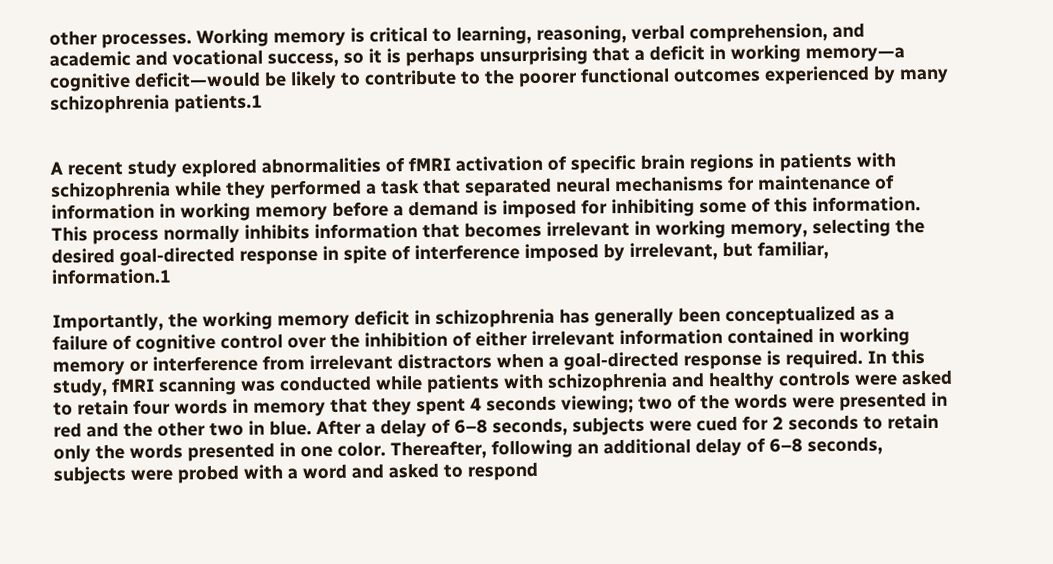other processes. Working memory is critical to learning, reasoning, verbal comprehension, and academic and vocational success, so it is perhaps unsurprising that a deficit in working memory—a cognitive deficit—would be likely to contribute to the poorer functional outcomes experienced by many schizophrenia patients.1


A recent study explored abnormalities of fMRI activation of specific brain regions in patients with schizophrenia while they performed a task that separated neural mechanisms for maintenance of information in working memory before a demand is imposed for inhibiting some of this information. This process normally inhibits information that becomes irrelevant in working memory, selecting the desired goal-directed response in spite of interference imposed by irrelevant, but familiar, information.1

Importantly, the working memory deficit in schizophrenia has generally been conceptualized as a failure of cognitive control over the inhibition of either irrelevant information contained in working memory or interference from irrelevant distractors when a goal-directed response is required. In this study, fMRI scanning was conducted while patients with schizophrenia and healthy controls were asked to retain four words in memory that they spent 4 seconds viewing; two of the words were presented in red and the other two in blue. After a delay of 6–8 seconds, subjects were cued for 2 seconds to retain only the words presented in one color. Thereafter, following an additional delay of 6–8 seconds, subjects were probed with a word and asked to respond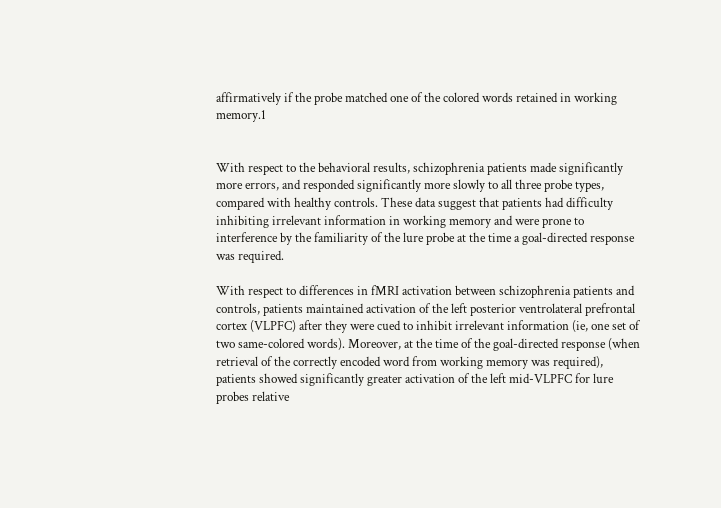affirmatively if the probe matched one of the colored words retained in working memory.1


With respect to the behavioral results, schizophrenia patients made significantly more errors, and responded significantly more slowly to all three probe types, compared with healthy controls. These data suggest that patients had difficulty inhibiting irrelevant information in working memory and were prone to interference by the familiarity of the lure probe at the time a goal-directed response was required.

With respect to differences in fMRI activation between schizophrenia patients and controls, patients maintained activation of the left posterior ventrolateral prefrontal cortex (VLPFC) after they were cued to inhibit irrelevant information (ie, one set of two same-colored words). Moreover, at the time of the goal-directed response (when retrieval of the correctly encoded word from working memory was required), patients showed significantly greater activation of the left mid-VLPFC for lure probes relative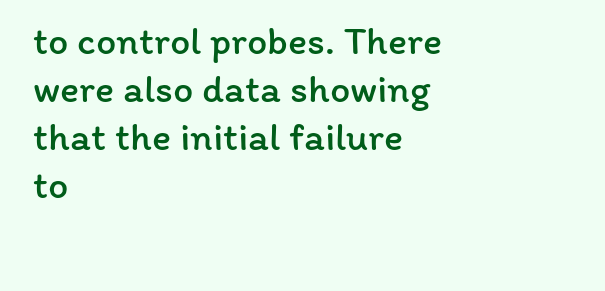to control probes. There were also data showing that the initial failure to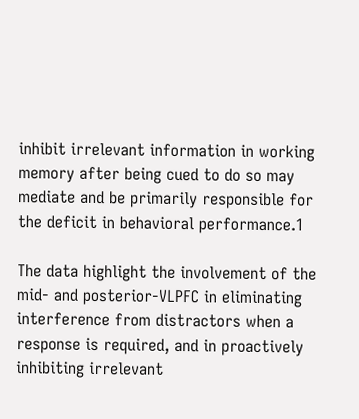inhibit irrelevant information in working memory after being cued to do so may mediate and be primarily responsible for the deficit in behavioral performance.1

The data highlight the involvement of the mid- and posterior-VLPFC in eliminating interference from distractors when a response is required, and in proactively inhibiting irrelevant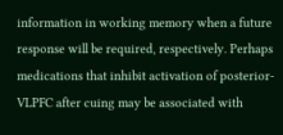information in working memory when a future response will be required, respectively. Perhaps medications that inhibit activation of posterior-VLPFC after cuing may be associated with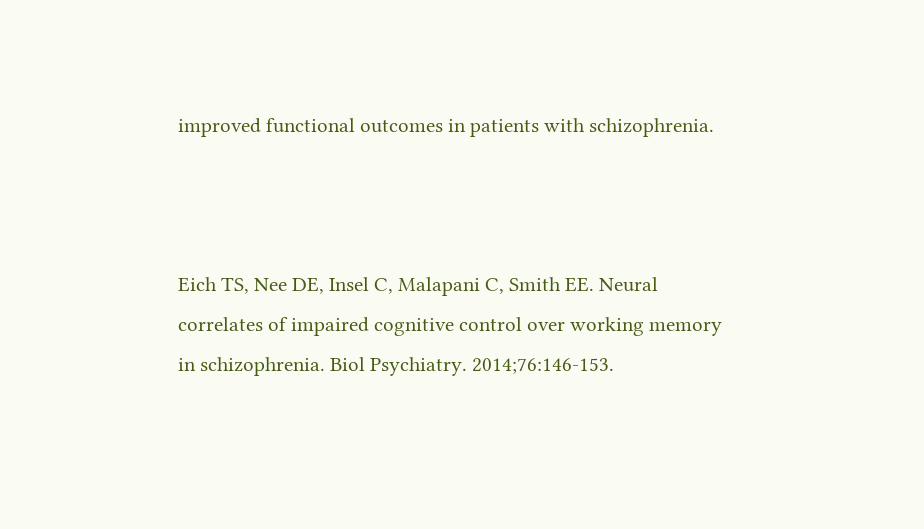improved functional outcomes in patients with schizophrenia.



Eich TS, Nee DE, Insel C, Malapani C, Smith EE. Neural correlates of impaired cognitive control over working memory in schizophrenia. Biol Psychiatry. 2014;76:146-153.